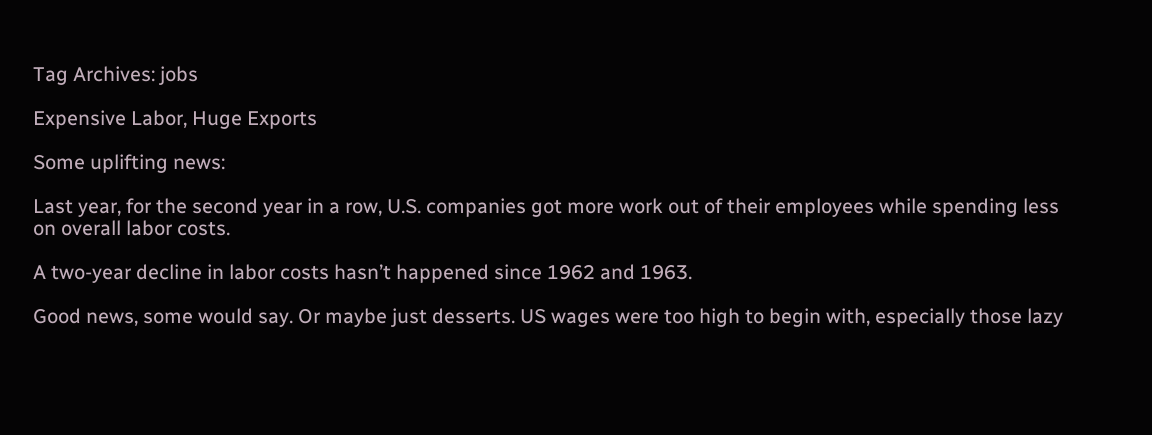Tag Archives: jobs

Expensive Labor, Huge Exports

Some uplifting news:

Last year, for the second year in a row, U.S. companies got more work out of their employees while spending less on overall labor costs.

A two-year decline in labor costs hasn’t happened since 1962 and 1963.

Good news, some would say. Or maybe just desserts. US wages were too high to begin with, especially those lazy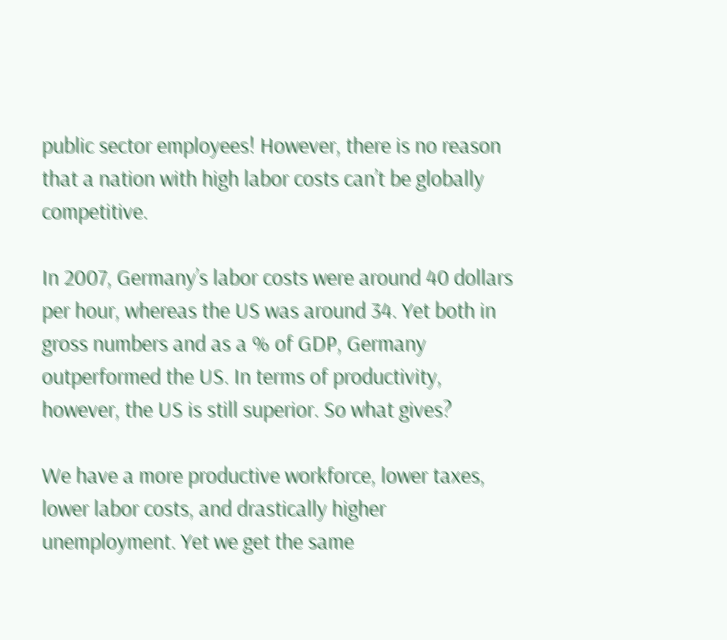public sector employees! However, there is no reason that a nation with high labor costs can’t be globally competitive.

In 2007, Germany’s labor costs were around 40 dollars per hour, whereas the US was around 34. Yet both in gross numbers and as a % of GDP, Germany outperformed the US. In terms of productivity, however, the US is still superior. So what gives?

We have a more productive workforce, lower taxes, lower labor costs, and drastically higher unemployment. Yet we get the same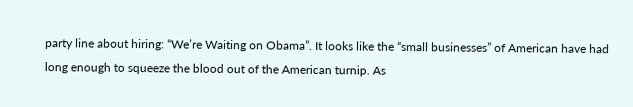party line about hiring: “We’re Waiting on Obama”. It looks like the “small businesses” of American have had long enough to squeeze the blood out of the American turnip. As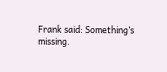Frank said: Something’s missing.